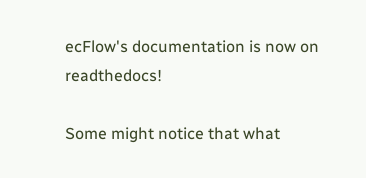ecFlow's documentation is now on readthedocs!

Some might notice that what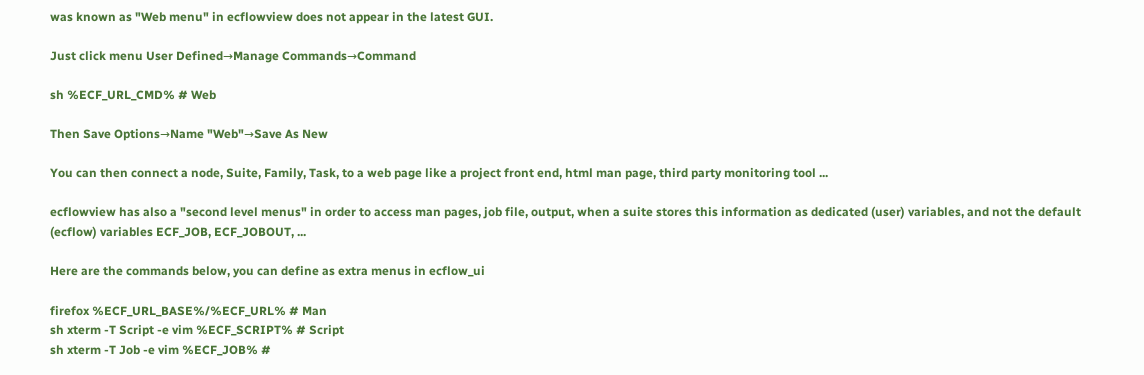was known as "Web menu" in ecflowview does not appear in the latest GUI.

Just click menu User Defined→Manage Commands→Command

sh %ECF_URL_CMD% # Web

Then Save Options→Name "Web"→Save As New

You can then connect a node, Suite, Family, Task, to a web page like a project front end, html man page, third party monitoring tool ...

ecflowview has also a "second level menus" in order to access man pages, job file, output, when a suite stores this information as dedicated (user) variables, and not the default (ecflow) variables ECF_JOB, ECF_JOBOUT, ...

Here are the commands below, you can define as extra menus in ecflow_ui

firefox %ECF_URL_BASE%/%ECF_URL% # Man
sh xterm -T Script -e vim %ECF_SCRIPT% # Script
sh xterm -T Job -e vim %ECF_JOB% #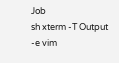Job
sh xterm -T Output -e vim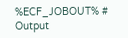%ECF_JOBOUT% # Output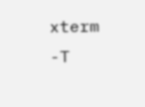xterm -T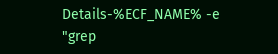Details-%ECF_NAME% -e "grep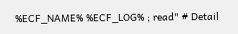%ECF_NAME% %ECF_LOG% ; read" # Detail